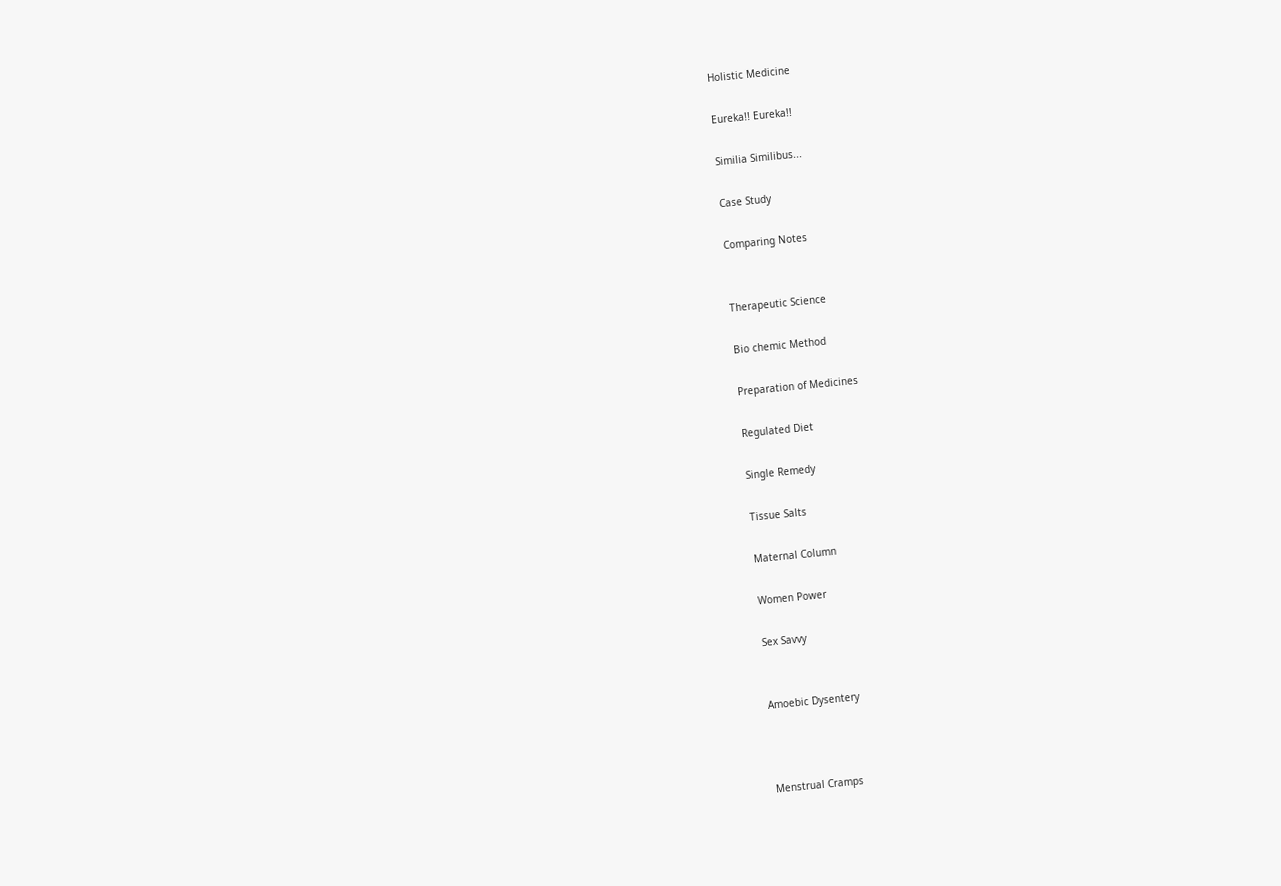Holistic Medicine

Eureka!! Eureka!!

Similia Similibus...

Case Study

Comparing Notes


Therapeutic Science

Bio chemic Method

Preparation of Medicines

Regulated Diet

Single Remedy

Tissue Salts

Maternal Column

Women Power

Sex Savvy


Amoebic Dysentery



Menstrual Cramps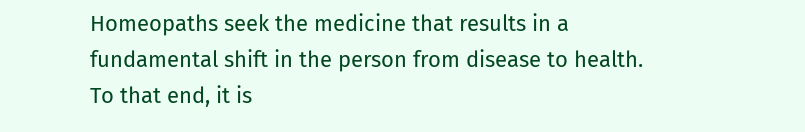Homeopaths seek the medicine that results in a fundamental shift in the person from disease to health. To that end, it is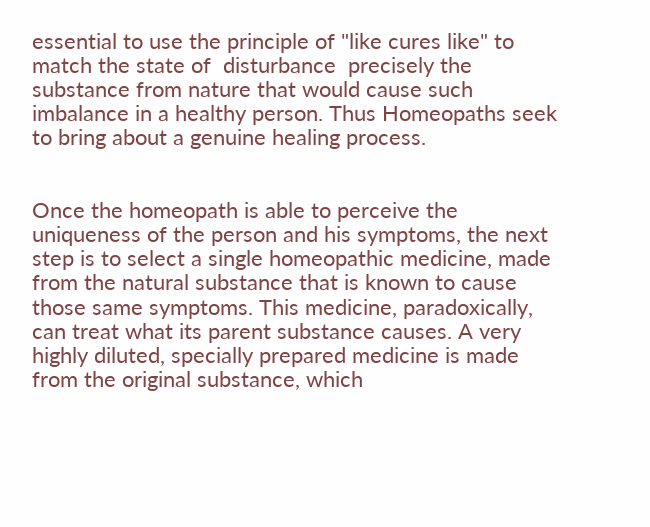essential to use the principle of "like cures like" to match the state of  disturbance  precisely the substance from nature that would cause such imbalance in a healthy person. Thus Homeopaths seek to bring about a genuine healing process.


Once the homeopath is able to perceive the uniqueness of the person and his symptoms, the next step is to select a single homeopathic medicine, made from the natural substance that is known to cause those same symptoms. This medicine, paradoxically, can treat what its parent substance causes. A very highly diluted, specially prepared medicine is made from the original substance, which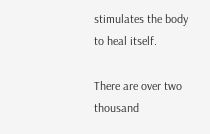stimulates the body to heal itself.

There are over two thousand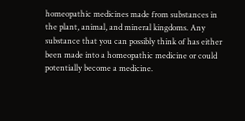homeopathic medicines made from substances in the plant, animal, and mineral kingdoms. Any substance that you can possibly think of has either been made into a homeopathic medicine or could potentially become a medicine.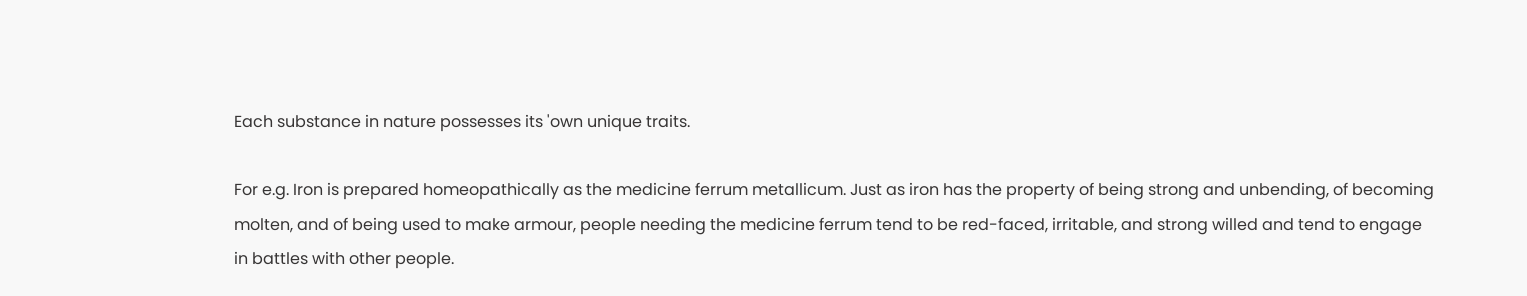Each substance in nature possesses its 'own unique traits.

For e.g. Iron is prepared homeopathically as the medicine ferrum metallicum. Just as iron has the property of being strong and unbending, of becoming molten, and of being used to make armour, people needing the medicine ferrum tend to be red-faced, irritable, and strong willed and tend to engage in battles with other people.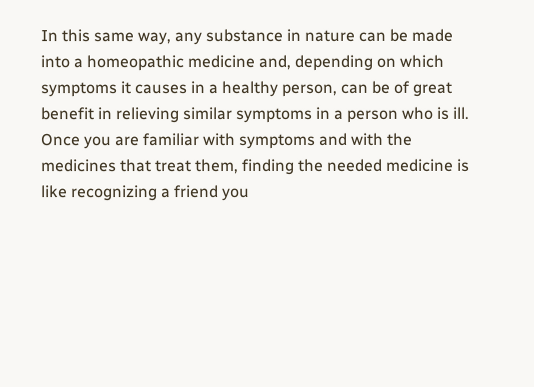In this same way, any substance in nature can be made into a homeopathic medicine and, depending on which symptoms it causes in a healthy person, can be of great benefit in relieving similar symptoms in a person who is ill. Once you are familiar with symptoms and with the medicines that treat them, finding the needed medicine is like recognizing a friend you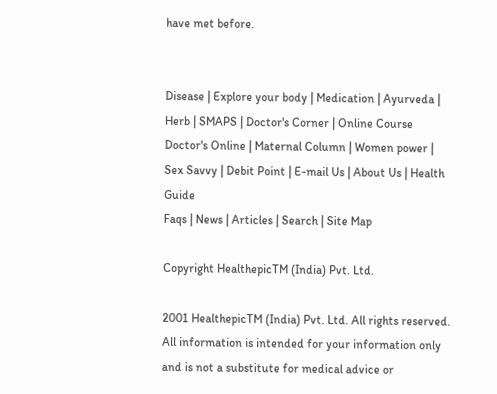have met before.


Disease | Explore your body | Medication | Ayurveda | Herb | SMAPS | Doctor's Corner | Online Course
Doctor's Online | Maternal Column | Women power | Sex Savvy | Debit Point | E-mail Us | About Us | Health Guide
Faqs | News | Articles | Search | Site Map

Copyright HealthepicTM (India) Pvt. Ltd.

2001 HealthepicTM (India) Pvt. Ltd. All rights reserved. All information is intended for your information only and is not a substitute for medical advice or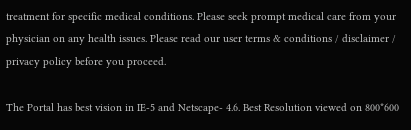treatment for specific medical conditions. Please seek prompt medical care from your physician on any health issues. Please read our user terms & conditions / disclaimer / privacy policy before you proceed.

The Portal has best vision in IE-5 and Netscape- 4.6. Best Resolution viewed on 800*600